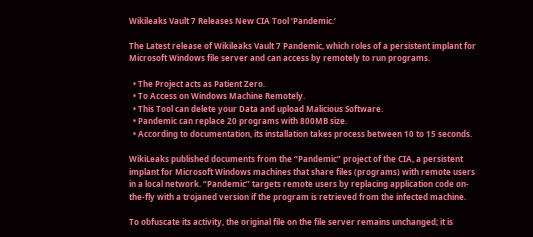Wikileaks Vault 7 Releases New CIA Tool ‘Pandemic.’

The Latest release of Wikileaks Vault 7 Pandemic, which roles of a persistent implant for Microsoft Windows file server and can access by remotely to run programs.

  • The Project acts as Patient Zero.
  • To Access on Windows Machine Remotely.
  • This Tool can delete your Data and upload Malicious Software.
  • Pandemic can replace 20 programs with 800MB size.
  • According to documentation, its installation takes process between 10 to 15 seconds.

WikiLeaks published documents from the “Pandemic” project of the CIA, a persistent implant for Microsoft Windows machines that share files (programs) with remote users in a local network. “Pandemic” targets remote users by replacing application code on-the-fly with a trojaned version if the program is retrieved from the infected machine.

To obfuscate its activity, the original file on the file server remains unchanged; it is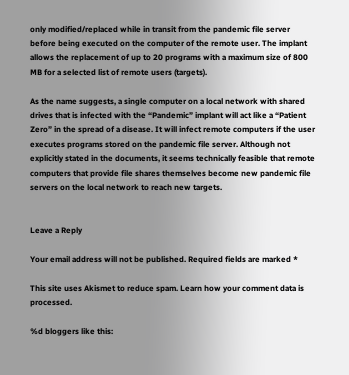only modified/replaced while in transit from the pandemic file server before being executed on the computer of the remote user. The implant allows the replacement of up to 20 programs with a maximum size of 800 MB for a selected list of remote users (targets).

As the name suggests, a single computer on a local network with shared drives that is infected with the “Pandemic” implant will act like a “Patient Zero” in the spread of a disease. It will infect remote computers if the user executes programs stored on the pandemic file server. Although not explicitly stated in the documents, it seems technically feasible that remote computers that provide file shares themselves become new pandemic file servers on the local network to reach new targets.


Leave a Reply

Your email address will not be published. Required fields are marked *

This site uses Akismet to reduce spam. Learn how your comment data is processed.

%d bloggers like this: